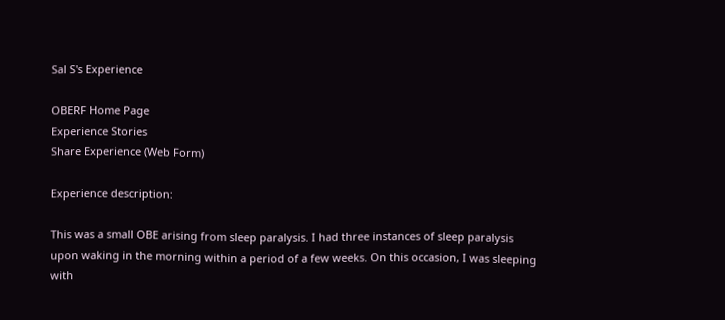Sal S's Experience

OBERF Home Page
Experience Stories
Share Experience (Web Form)

Experience description:

This was a small OBE arising from sleep paralysis. I had three instances of sleep paralysis upon waking in the morning within a period of a few weeks. On this occasion, I was sleeping with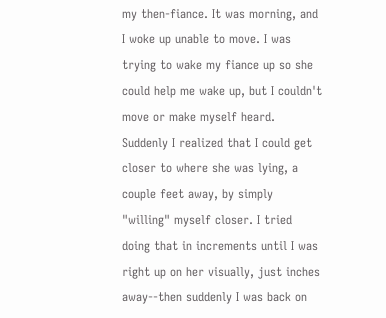my then-fiance. It was morning, and I woke up unable to move. I was trying to wake my fiance up so she could help me wake up, but I couldn't move or make myself heard. Suddenly I realized that I could get closer to where she was lying, a couple feet away, by simply "willing" myself closer. I tried doing that in increments until I was right up on her visually, just inches away--then suddenly I was back on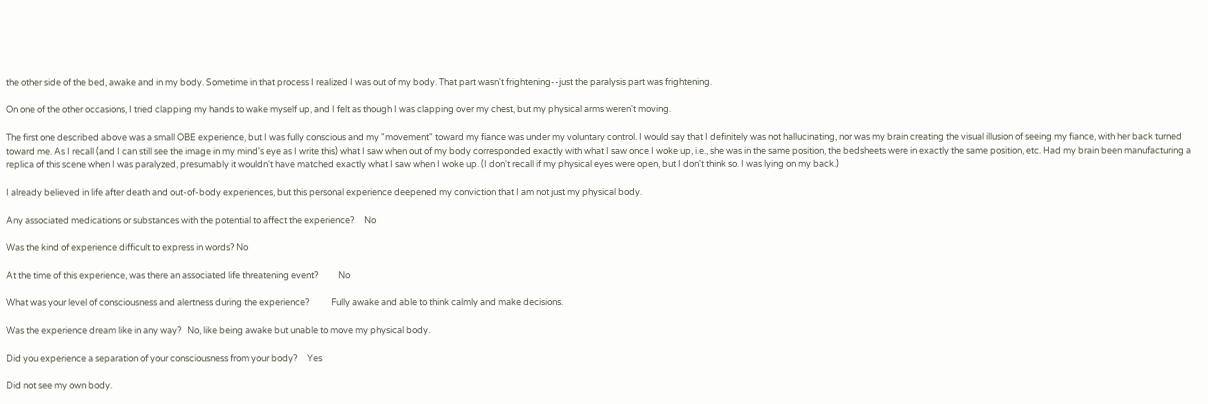the other side of the bed, awake and in my body. Sometime in that process I realized I was out of my body. That part wasn't frightening--just the paralysis part was frightening.

On one of the other occasions, I tried clapping my hands to wake myself up, and I felt as though I was clapping over my chest, but my physical arms weren't moving.

The first one described above was a small OBE experience, but I was fully conscious and my "movement" toward my fiance was under my voluntary control. I would say that I definitely was not hallucinating, nor was my brain creating the visual illusion of seeing my fiance, with her back turned toward me. As I recall (and I can still see the image in my mind's eye as I write this) what I saw when out of my body corresponded exactly with what I saw once I woke up, i.e., she was in the same position, the bedsheets were in exactly the same position, etc. Had my brain been manufacturing a replica of this scene when I was paralyzed, presumably it wouldn't have matched exactly what I saw when I woke up. (I don't recall if my physical eyes were open, but I don't think so. I was lying on my back.)

I already believed in life after death and out-of-body experiences, but this personal experience deepened my conviction that I am not just my physical body.

Any associated medications or substances with the potential to affect the experience?     No

Was the kind of experience difficult to express in words? No

At the time of this experience, was there an associated life threatening event?          No

What was your level of consciousness and alertness during the experience?           Fully awake and able to think calmly and make decisions.

Was the experience dream like in any way?   No, like being awake but unable to move my physical body.

Did you experience a separation of your consciousness from your body?     Yes

Did not see my own body.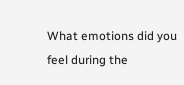What emotions did you feel during the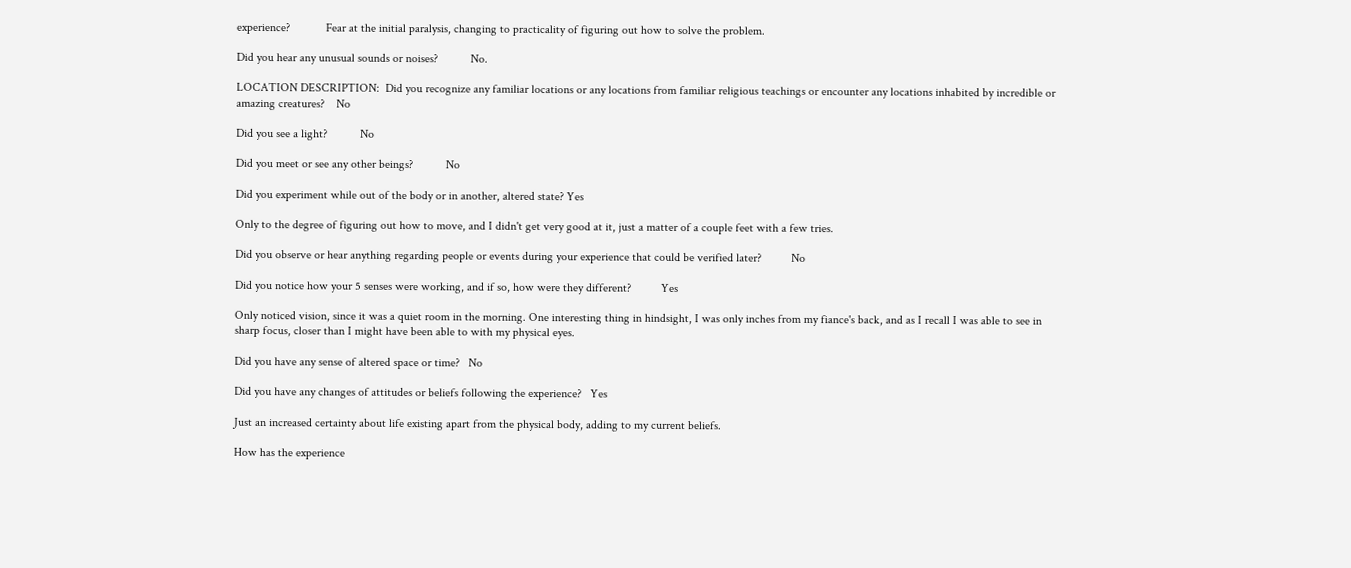experience?            Fear at the initial paralysis, changing to practicality of figuring out how to solve the problem.

Did you hear any unusual sounds or noises?           No.

LOCATION DESCRIPTION:  Did you recognize any familiar locations or any locations from familiar religious teachings or encounter any locations inhabited by incredible or amazing creatures?    No

Did you see a light?           No

Did you meet or see any other beings?           No

Did you experiment while out of the body or in another, altered state? Yes

Only to the degree of figuring out how to move, and I didn't get very good at it, just a matter of a couple feet with a few tries.

Did you observe or hear anything regarding people or events during your experience that could be verified later?          No

Did you notice how your 5 senses were working, and if so, how were they different?          Yes

Only noticed vision, since it was a quiet room in the morning. One interesting thing in hindsight, I was only inches from my fiance's back, and as I recall I was able to see in sharp focus, closer than I might have been able to with my physical eyes.

Did you have any sense of altered space or time?   No

Did you have any changes of attitudes or beliefs following the experience?   Yes

Just an increased certainty about life existing apart from the physical body, adding to my current beliefs.

How has the experience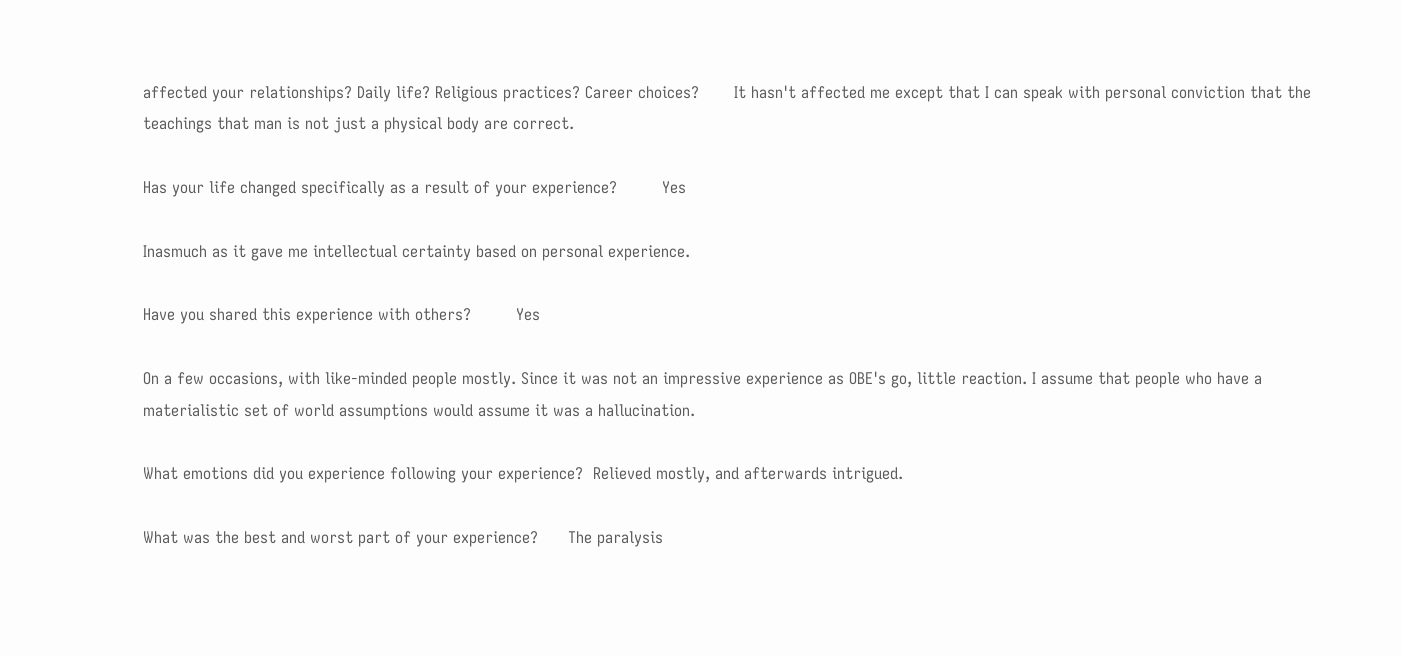affected your relationships? Daily life? Religious practices? Career choices?       It hasn't affected me except that I can speak with personal conviction that the teachings that man is not just a physical body are correct.

Has your life changed specifically as a result of your experience?         Yes

Inasmuch as it gave me intellectual certainty based on personal experience.

Have you shared this experience with others?         Yes

On a few occasions, with like-minded people mostly. Since it was not an impressive experience as OBE's go, little reaction. I assume that people who have a materialistic set of world assumptions would assume it was a hallucination.

What emotions did you experience following your experience?  Relieved mostly, and afterwards intrigued.

What was the best and worst part of your experience?      The paralysis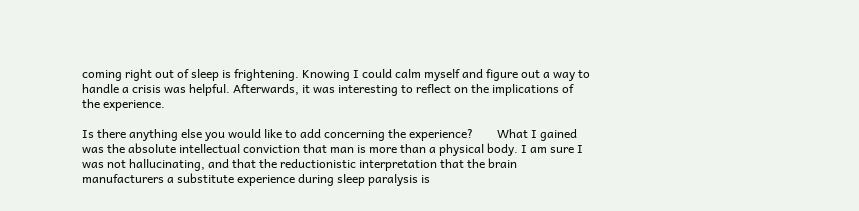coming right out of sleep is frightening. Knowing I could calm myself and figure out a way to handle a crisis was helpful. Afterwards, it was interesting to reflect on the implications of the experience.

Is there anything else you would like to add concerning the experience?        What I gained was the absolute intellectual conviction that man is more than a physical body. I am sure I was not hallucinating, and that the reductionistic interpretation that the brain manufacturers a substitute experience during sleep paralysis is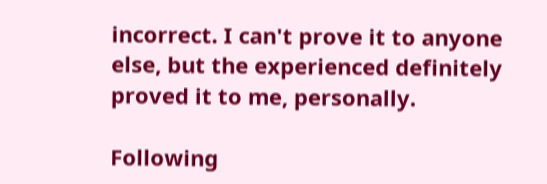incorrect. I can't prove it to anyone else, but the experienced definitely proved it to me, personally.

Following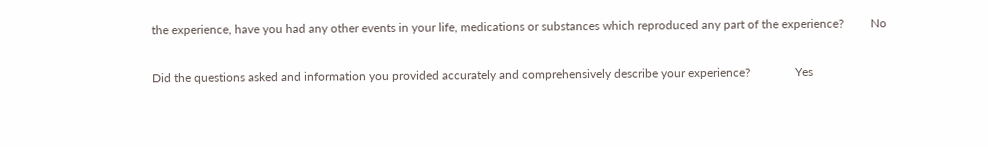the experience, have you had any other events in your life, medications or substances which reproduced any part of the experience?         No

Did the questions asked and information you provided accurately and comprehensively describe your experience?               Yes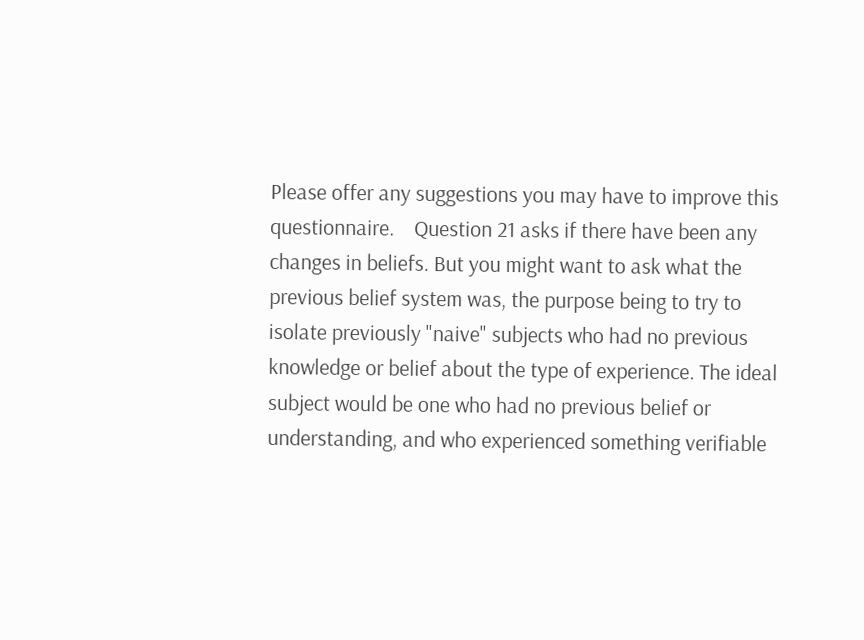Please offer any suggestions you may have to improve this questionnaire.    Question 21 asks if there have been any changes in beliefs. But you might want to ask what the previous belief system was, the purpose being to try to isolate previously "naive" subjects who had no previous knowledge or belief about the type of experience. The ideal subject would be one who had no previous belief or understanding, and who experienced something verifiable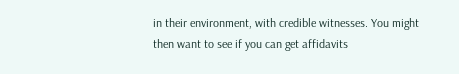in their environment, with credible witnesses. You might then want to see if you can get affidavits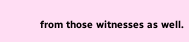from those witnesses as well.